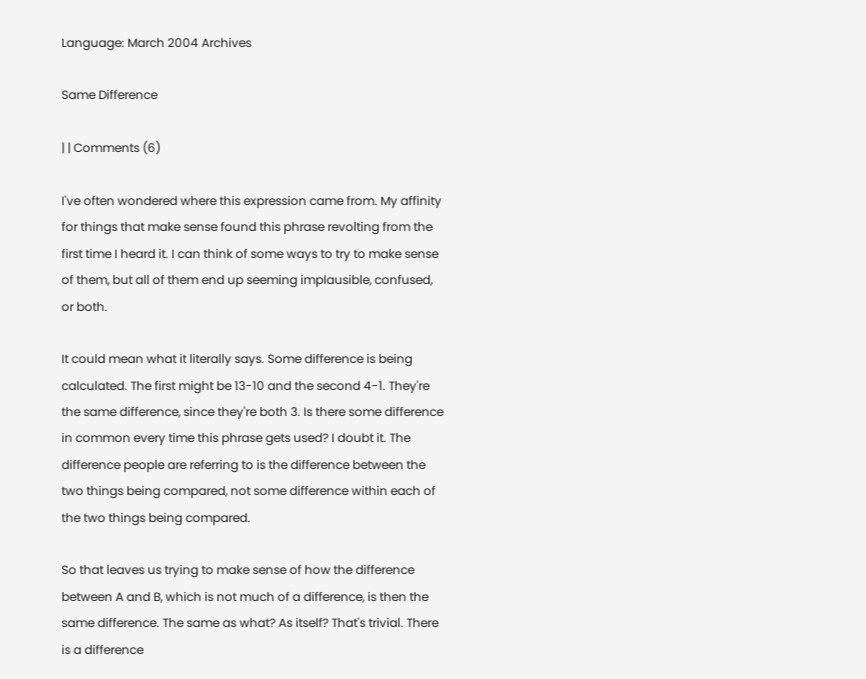Language: March 2004 Archives

Same Difference

| | Comments (6)

I've often wondered where this expression came from. My affinity for things that make sense found this phrase revolting from the first time I heard it. I can think of some ways to try to make sense of them, but all of them end up seeming implausible, confused, or both.

It could mean what it literally says. Some difference is being calculated. The first might be 13-10 and the second 4-1. They're the same difference, since they're both 3. Is there some difference in common every time this phrase gets used? I doubt it. The difference people are referring to is the difference between the two things being compared, not some difference within each of the two things being compared.

So that leaves us trying to make sense of how the difference between A and B, which is not much of a difference, is then the same difference. The same as what? As itself? That's trivial. There is a difference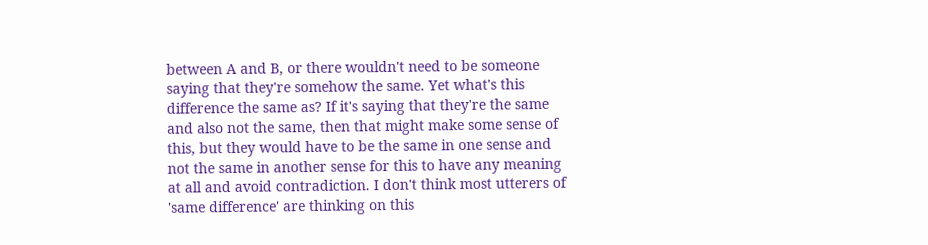between A and B, or there wouldn't need to be someone saying that they're somehow the same. Yet what's this difference the same as? If it's saying that they're the same and also not the same, then that might make some sense of this, but they would have to be the same in one sense and not the same in another sense for this to have any meaning at all and avoid contradiction. I don't think most utterers of 'same difference' are thinking on this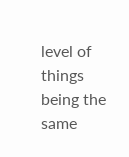level of things being the same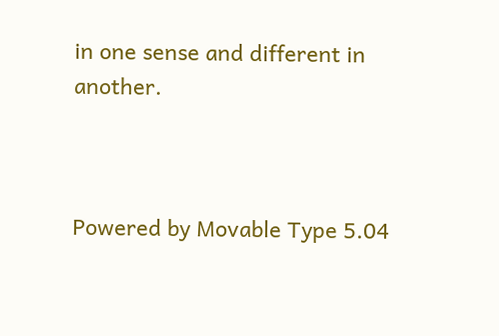in one sense and different in another.



Powered by Movable Type 5.04